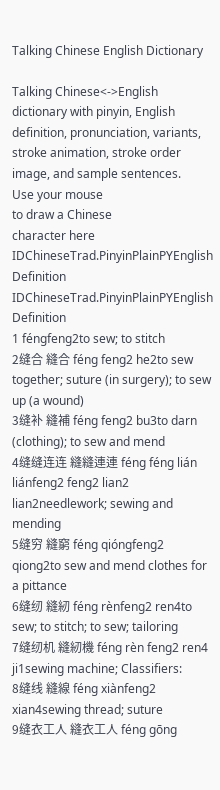Talking Chinese English Dictionary

Talking Chinese<->English dictionary with pinyin, English definition, pronunciation, variants, stroke animation, stroke order image, and sample sentences.
Use your mouse
to draw a Chinese
character here
IDChineseTrad.PinyinPlainPYEnglish Definition
IDChineseTrad.PinyinPlainPYEnglish Definition
1 féngfeng2to sew; to stitch
2缝合 縫合 féng feng2 he2to sew together; suture (in surgery); to sew up (a wound)
3缝补 縫補 féng feng2 bu3to darn (clothing); to sew and mend
4缝缝连连 縫縫連連 féng féng lián liánfeng2 feng2 lian2 lian2needlework; sewing and mending
5缝穷 縫窮 féng qióngfeng2 qiong2to sew and mend clothes for a pittance
6缝纫 縫紉 féng rènfeng2 ren4to sew; to stitch; to sew; tailoring
7缝纫机 縫紉機 féng rèn feng2 ren4 ji1sewing machine; Classifiers:
8缝线 縫線 féng xiànfeng2 xian4sewing thread; suture
9缝衣工人 縫衣工人 féng gōng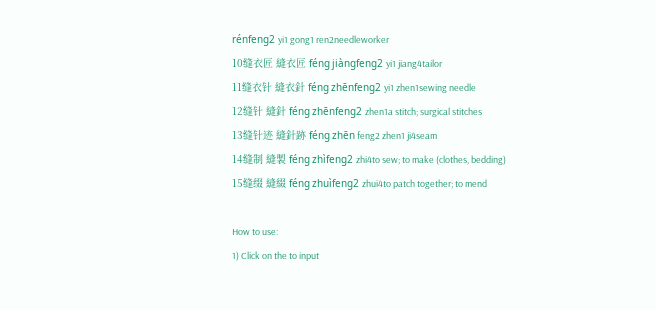rénfeng2 yi1 gong1 ren2needleworker
10缝衣匠 縫衣匠 féng jiàngfeng2 yi1 jiang4tailor
11缝衣针 縫衣針 féng zhēnfeng2 yi1 zhen1sewing needle
12缝针 縫針 féng zhēnfeng2 zhen1a stitch; surgical stitches
13缝针迹 縫針跡 féng zhēn feng2 zhen1 ji4seam
14缝制 縫製 féng zhìfeng2 zhi4to sew; to make (clothes, bedding)
15缝缀 縫綴 féng zhuìfeng2 zhui4to patch together; to mend

How to use:
1) Click on the to input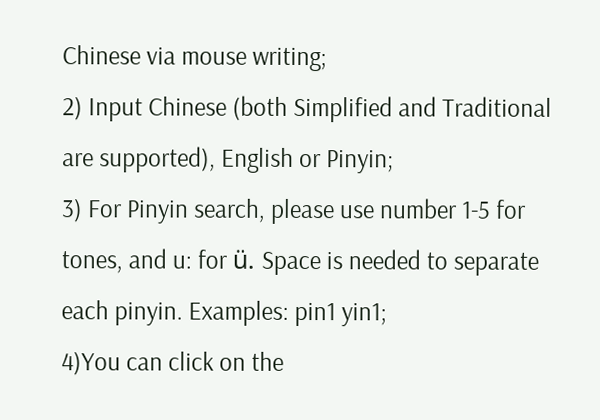Chinese via mouse writing;
2) Input Chinese (both Simplified and Traditional are supported), English or Pinyin;
3) For Pinyin search, please use number 1-5 for tones, and u: for ü. Space is needed to separate each pinyin. Examples: pin1 yin1;
4)You can click on the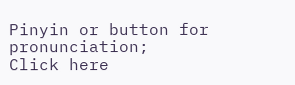Pinyin or button for pronunciation;
Click here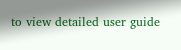to view detailed user guide